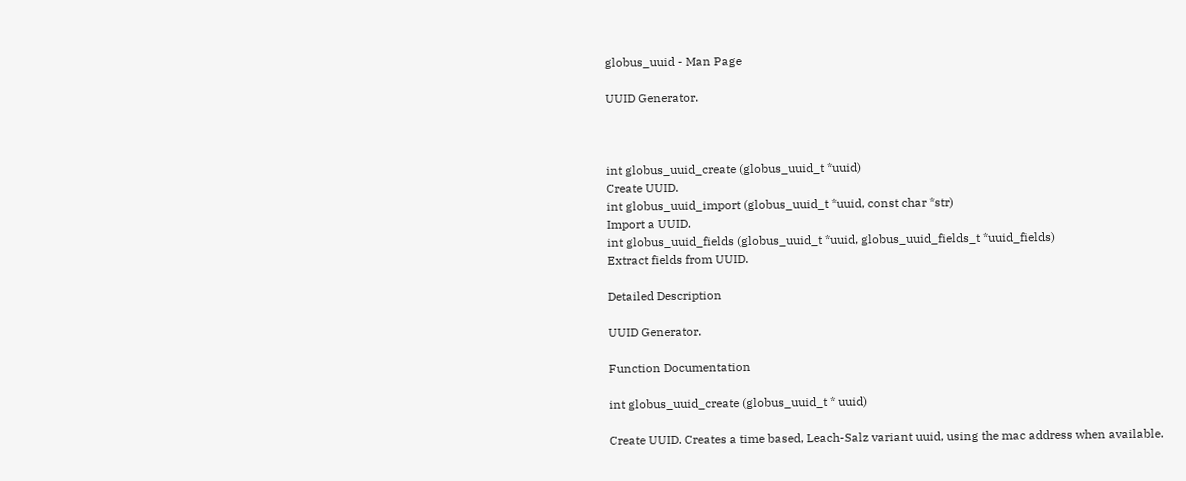globus_uuid - Man Page

UUID Generator.



int globus_uuid_create (globus_uuid_t *uuid)
Create UUID.
int globus_uuid_import (globus_uuid_t *uuid, const char *str)
Import a UUID.
int globus_uuid_fields (globus_uuid_t *uuid, globus_uuid_fields_t *uuid_fields)
Extract fields from UUID.

Detailed Description

UUID Generator.

Function Documentation

int globus_uuid_create (globus_uuid_t * uuid)

Create UUID. Creates a time based, Leach-Salz variant uuid, using the mac address when available.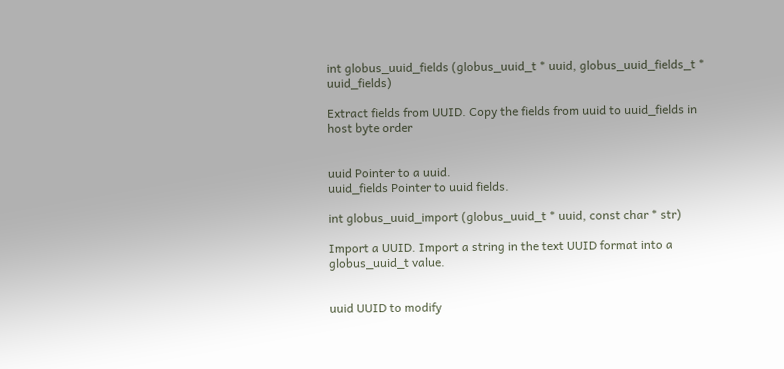int globus_uuid_fields (globus_uuid_t * uuid, globus_uuid_fields_t * uuid_fields)

Extract fields from UUID. Copy the fields from uuid to uuid_fields in host byte order


uuid Pointer to a uuid.
uuid_fields Pointer to uuid fields.

int globus_uuid_import (globus_uuid_t * uuid, const char * str)

Import a UUID. Import a string in the text UUID format into a globus_uuid_t value.


uuid UUID to modify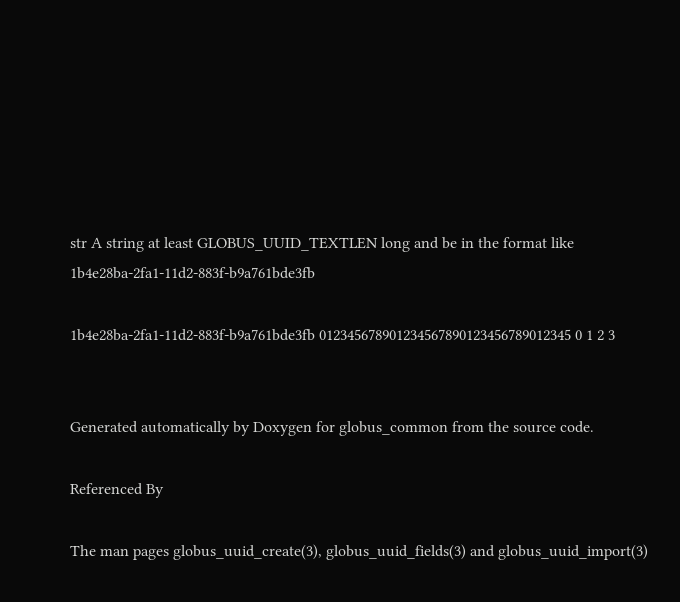str A string at least GLOBUS_UUID_TEXTLEN long and be in the format like 1b4e28ba-2fa1-11d2-883f-b9a761bde3fb

1b4e28ba-2fa1-11d2-883f-b9a761bde3fb 012345678901234567890123456789012345 0 1 2 3


Generated automatically by Doxygen for globus_common from the source code.

Referenced By

The man pages globus_uuid_create(3), globus_uuid_fields(3) and globus_uuid_import(3)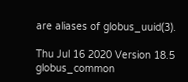are aliases of globus_uuid(3).

Thu Jul 16 2020 Version 18.5 globus_common